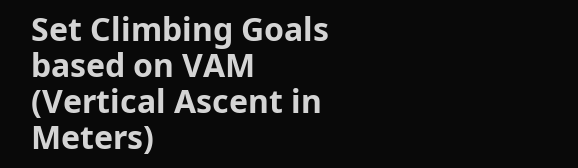Set Climbing Goals based on VAM (Vertical Ascent in Meters)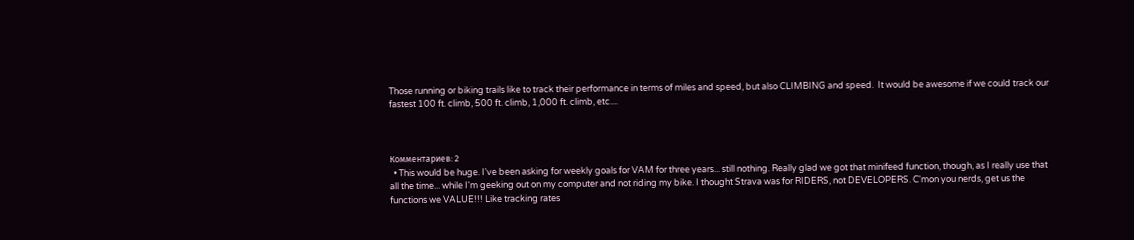Those running or biking trails like to track their performance in terms of miles and speed, but also CLIMBING and speed.  It would be awesome if we could track our fastest 100 ft. climb, 500 ft. climb, 1,000 ft. climb, etc....



Комментариев: 2
  • This would be huge. I've been asking for weekly goals for VAM for three years... still nothing. Really glad we got that minifeed function, though, as I really use that all the time... while I'm geeking out on my computer and not riding my bike. I thought Strava was for RIDERS, not DEVELOPERS. C'mon you nerds, get us the functions we VALUE!!! Like tracking rates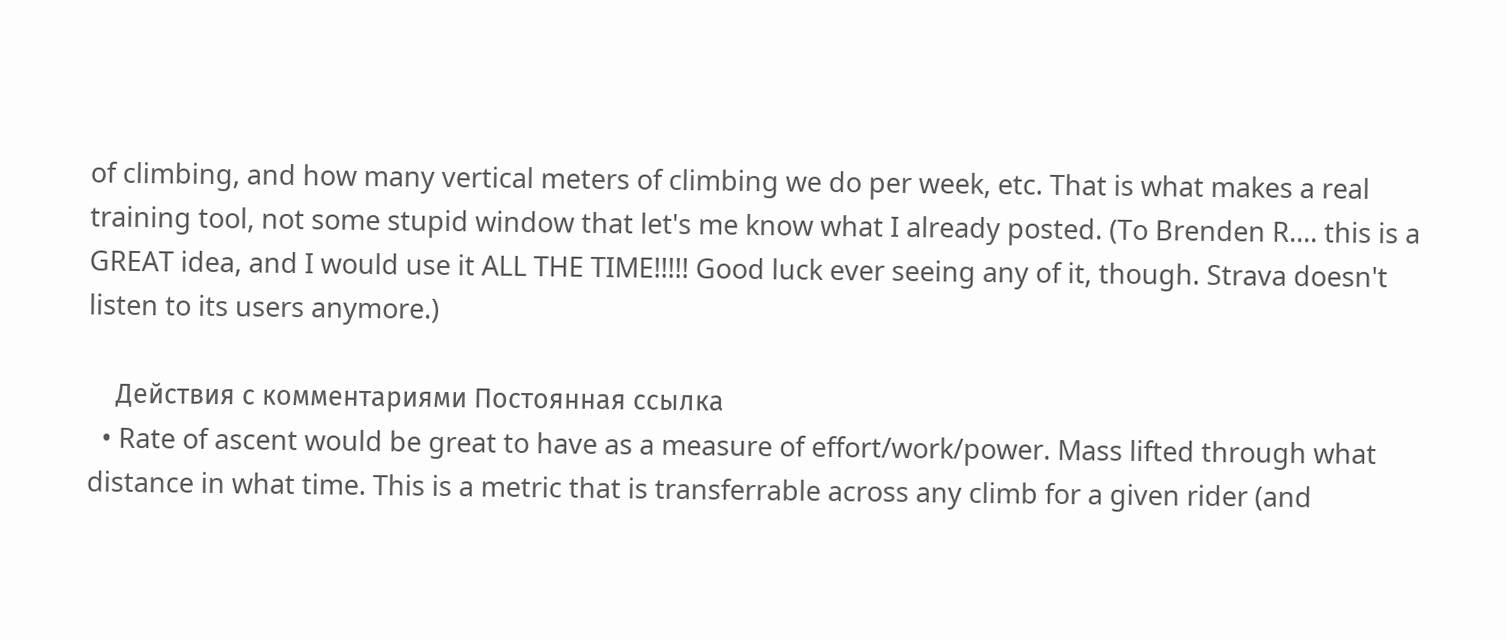of climbing, and how many vertical meters of climbing we do per week, etc. That is what makes a real training tool, not some stupid window that let's me know what I already posted. (To Brenden R.... this is a GREAT idea, and I would use it ALL THE TIME!!!!! Good luck ever seeing any of it, though. Strava doesn't listen to its users anymore.)

    Действия с комментариями Постоянная ссылка
  • Rate of ascent would be great to have as a measure of effort/work/power. Mass lifted through what distance in what time. This is a metric that is transferrable across any climb for a given rider (and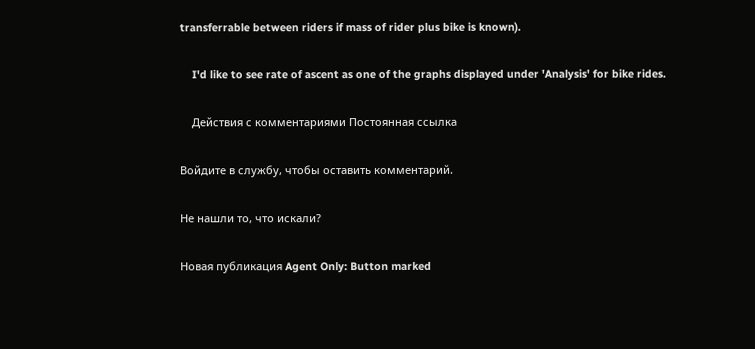transferrable between riders if mass of rider plus bike is known).

    I'd like to see rate of ascent as one of the graphs displayed under 'Analysis' for bike rides.

    Действия с комментариями Постоянная ссылка

Войдите в службу, чтобы оставить комментарий.

Не нашли то, что искали?

Новая публикация Agent Only: Button marked